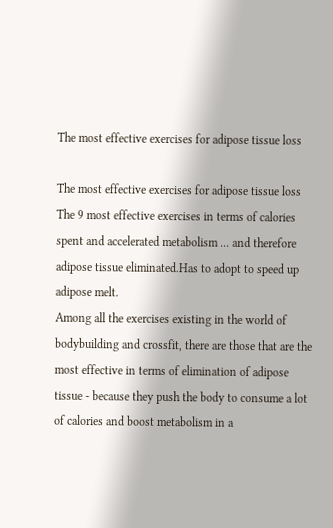The most effective exercises for adipose tissue loss

The most effective exercises for adipose tissue loss
The 9 most effective exercises in terms of calories spent and accelerated metabolism ... and therefore adipose tissue eliminated.Has to adopt to speed up adipose melt.
Among all the exercises existing in the world of bodybuilding and crossfit, there are those that are the most effective in terms of elimination of adipose tissue - because they push the body to consume a lot of calories and boost metabolism in a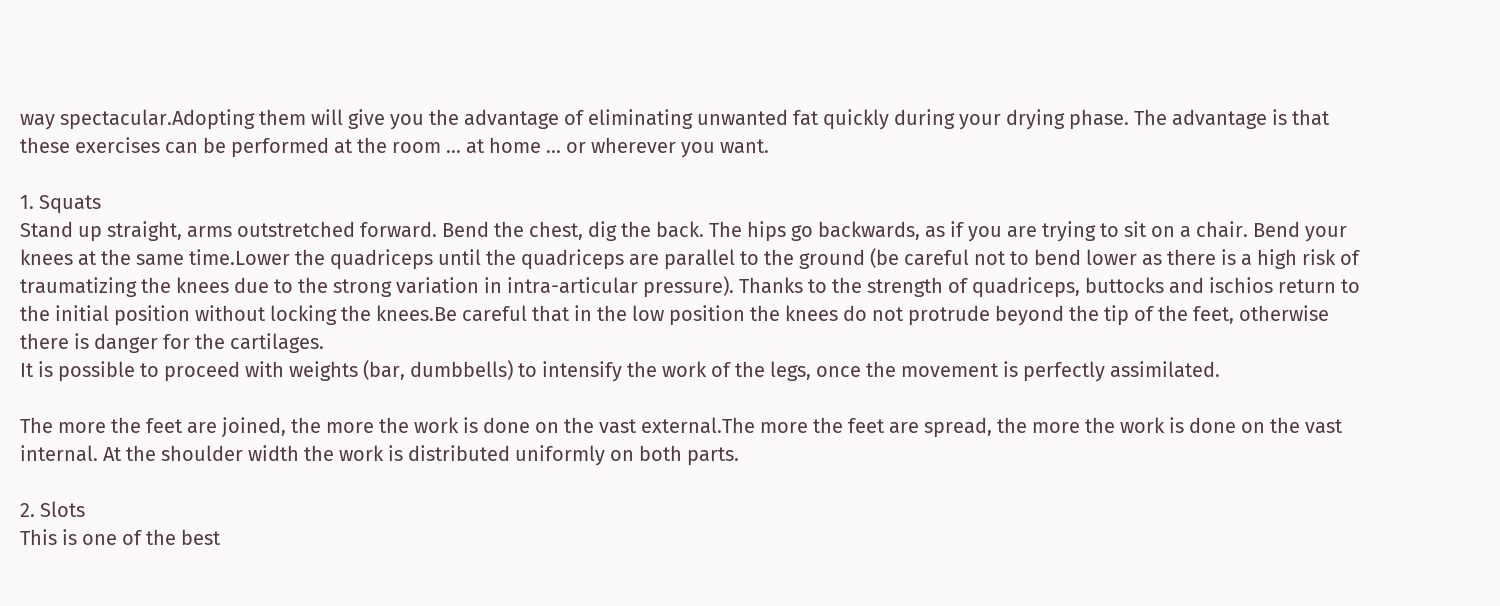way spectacular.Adopting them will give you the advantage of eliminating unwanted fat quickly during your drying phase. The advantage is that these exercises can be performed at the room ... at home ... or wherever you want.

1. Squats
Stand up straight, arms outstretched forward. Bend the chest, dig the back. The hips go backwards, as if you are trying to sit on a chair. Bend your knees at the same time.Lower the quadriceps until the quadriceps are parallel to the ground (be careful not to bend lower as there is a high risk of traumatizing the knees due to the strong variation in intra-articular pressure). Thanks to the strength of quadriceps, buttocks and ischios return to the initial position without locking the knees.Be careful that in the low position the knees do not protrude beyond the tip of the feet, otherwise there is danger for the cartilages.
It is possible to proceed with weights (bar, dumbbells) to intensify the work of the legs, once the movement is perfectly assimilated.

The more the feet are joined, the more the work is done on the vast external.The more the feet are spread, the more the work is done on the vast internal. At the shoulder width the work is distributed uniformly on both parts.

2. Slots
This is one of the best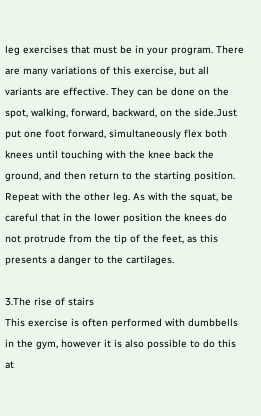leg exercises that must be in your program. There are many variations of this exercise, but all variants are effective. They can be done on the spot, walking, forward, backward, on the side.Just put one foot forward, simultaneously flex both knees until touching with the knee back the ground, and then return to the starting position. Repeat with the other leg. As with the squat, be careful that in the lower position the knees do not protrude from the tip of the feet, as this presents a danger to the cartilages.

3.The rise of stairs
This exercise is often performed with dumbbells in the gym, however it is also possible to do this at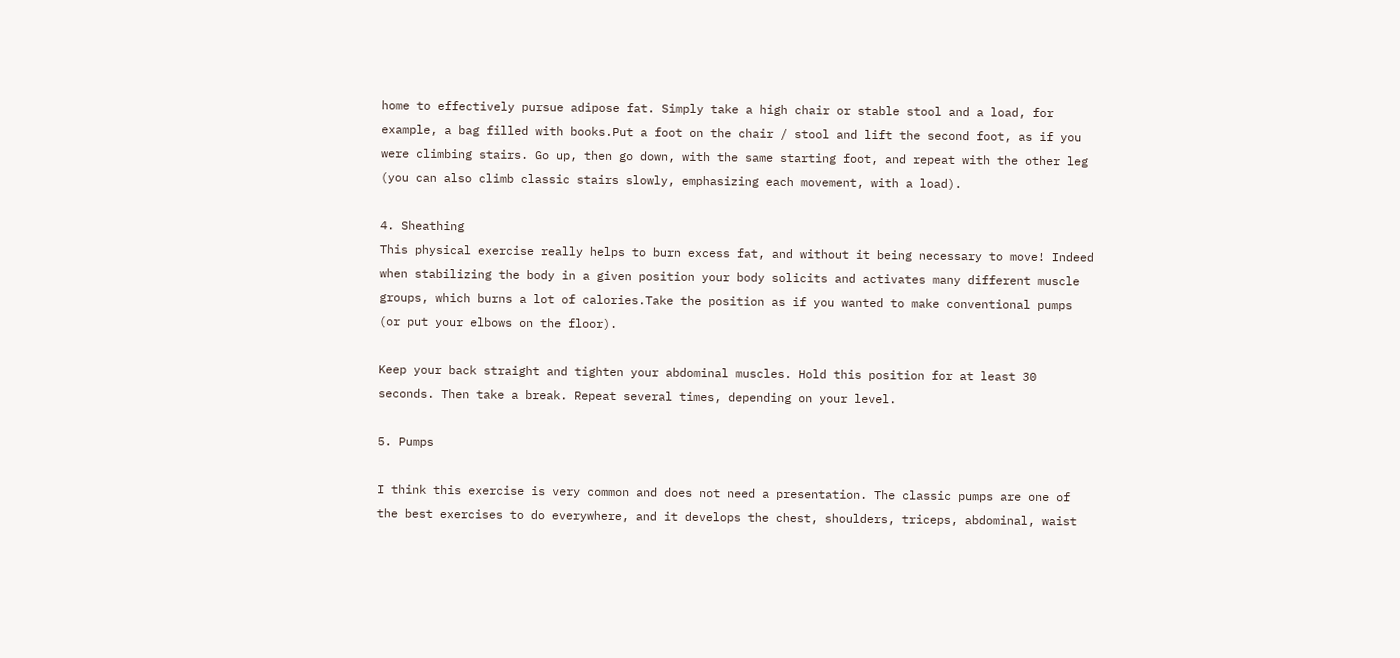home to effectively pursue adipose fat. Simply take a high chair or stable stool and a load, for example, a bag filled with books.Put a foot on the chair / stool and lift the second foot, as if you were climbing stairs. Go up, then go down, with the same starting foot, and repeat with the other leg (you can also climb classic stairs slowly, emphasizing each movement, with a load).

4. Sheathing
This physical exercise really helps to burn excess fat, and without it being necessary to move! Indeed when stabilizing the body in a given position your body solicits and activates many different muscle groups, which burns a lot of calories.Take the position as if you wanted to make conventional pumps (or put your elbows on the floor).

Keep your back straight and tighten your abdominal muscles. Hold this position for at least 30 seconds. Then take a break. Repeat several times, depending on your level.

5. Pumps

I think this exercise is very common and does not need a presentation. The classic pumps are one of the best exercises to do everywhere, and it develops the chest, shoulders, triceps, abdominal, waist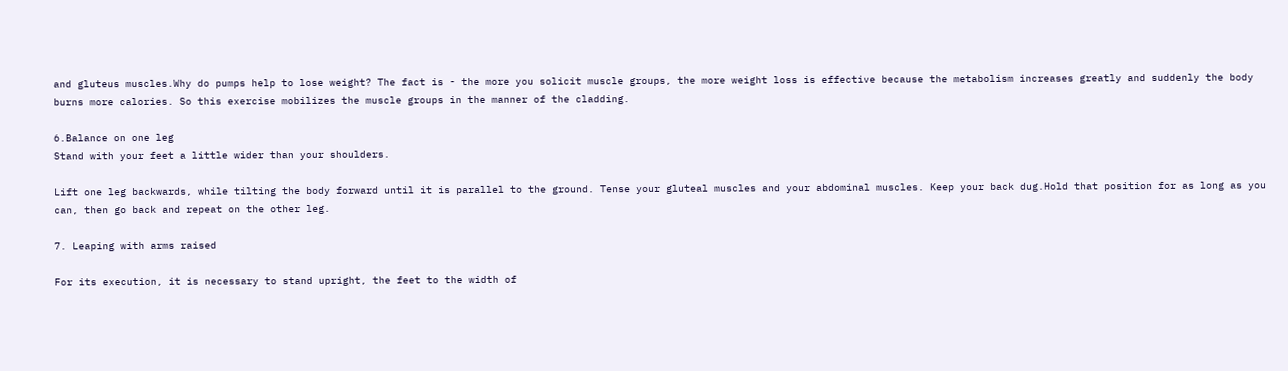and gluteus muscles.Why do pumps help to lose weight? The fact is - the more you solicit muscle groups, the more weight loss is effective because the metabolism increases greatly and suddenly the body burns more calories. So this exercise mobilizes the muscle groups in the manner of the cladding.

6.Balance on one leg
Stand with your feet a little wider than your shoulders.

Lift one leg backwards, while tilting the body forward until it is parallel to the ground. Tense your gluteal muscles and your abdominal muscles. Keep your back dug.Hold that position for as long as you can, then go back and repeat on the other leg.

7. Leaping with arms raised

For its execution, it is necessary to stand upright, the feet to the width of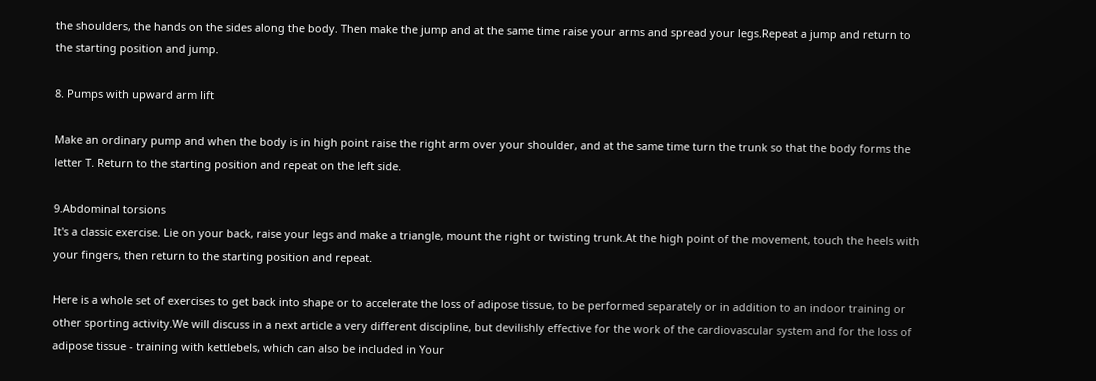the shoulders, the hands on the sides along the body. Then make the jump and at the same time raise your arms and spread your legs.Repeat a jump and return to the starting position and jump.

8. Pumps with upward arm lift

Make an ordinary pump and when the body is in high point raise the right arm over your shoulder, and at the same time turn the trunk so that the body forms the letter T. Return to the starting position and repeat on the left side.

9.Abdominal torsions
It's a classic exercise. Lie on your back, raise your legs and make a triangle, mount the right or twisting trunk.At the high point of the movement, touch the heels with your fingers, then return to the starting position and repeat.

Here is a whole set of exercises to get back into shape or to accelerate the loss of adipose tissue, to be performed separately or in addition to an indoor training or other sporting activity.We will discuss in a next article a very different discipline, but devilishly effective for the work of the cardiovascular system and for the loss of adipose tissue - training with kettlebels, which can also be included in Your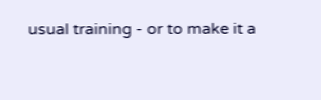usual training - or to make it a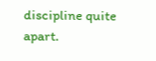discipline quite apart.